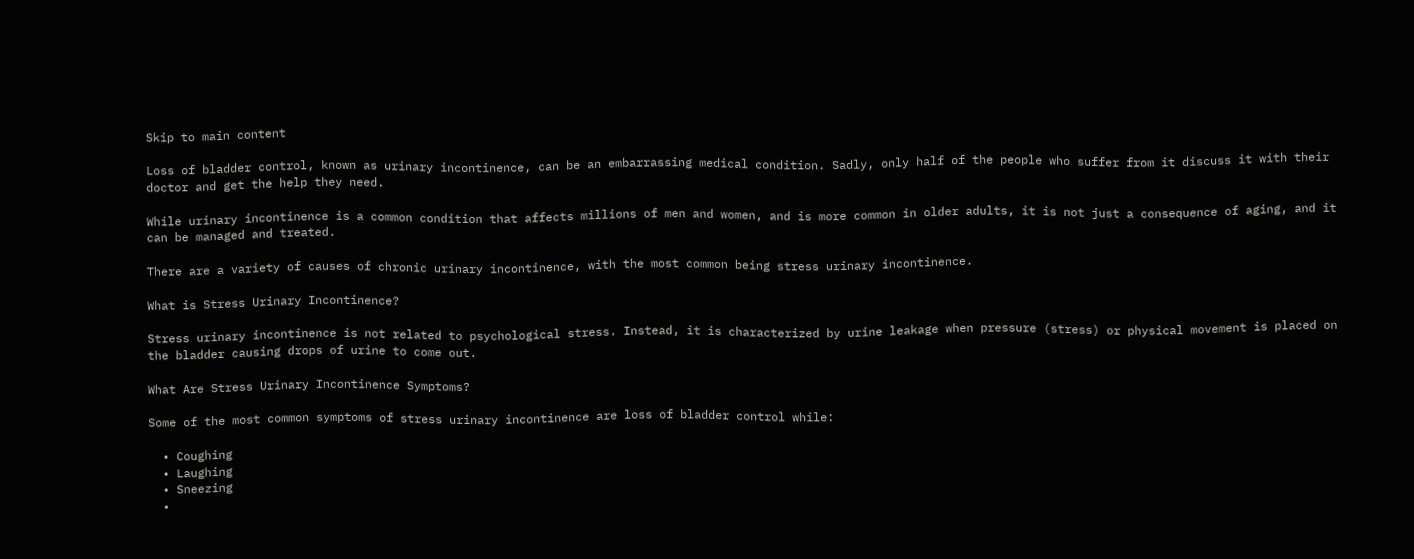Skip to main content

Loss of bladder control, known as urinary incontinence, can be an embarrassing medical condition. Sadly, only half of the people who suffer from it discuss it with their doctor and get the help they need.

While urinary incontinence is a common condition that affects millions of men and women, and is more common in older adults, it is not just a consequence of aging, and it can be managed and treated.

There are a variety of causes of chronic urinary incontinence, with the most common being stress urinary incontinence.

What is Stress Urinary Incontinence?

Stress urinary incontinence is not related to psychological stress. Instead, it is characterized by urine leakage when pressure (stress) or physical movement is placed on the bladder causing drops of urine to come out.

What Are Stress Urinary Incontinence Symptoms?

Some of the most common symptoms of stress urinary incontinence are loss of bladder control while:

  • Coughing
  • Laughing
  • Sneezing
  •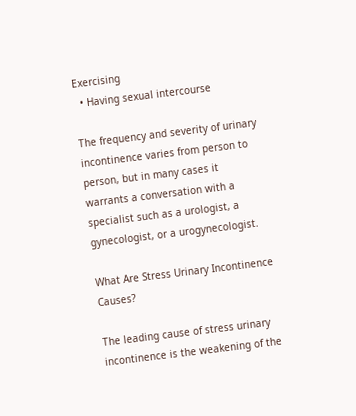Exercising
  • Having sexual intercourse

The frequency and severity of urinary incontinence varies from person to person, but in many cases it warrants a conversation with a specialist such as a urologist, a gynecologist, or a urogynecologist.

What Are Stress Urinary Incontinence Causes?

The leading cause of stress urinary incontinence is the weakening of the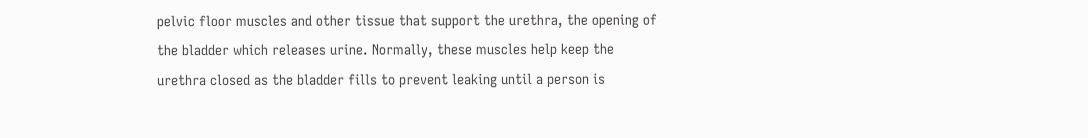pelvic floor muscles and other tissue that support the urethra, the opening of the bladder which releases urine. Normally, these muscles help keep the urethra closed as the bladder fills to prevent leaking until a person is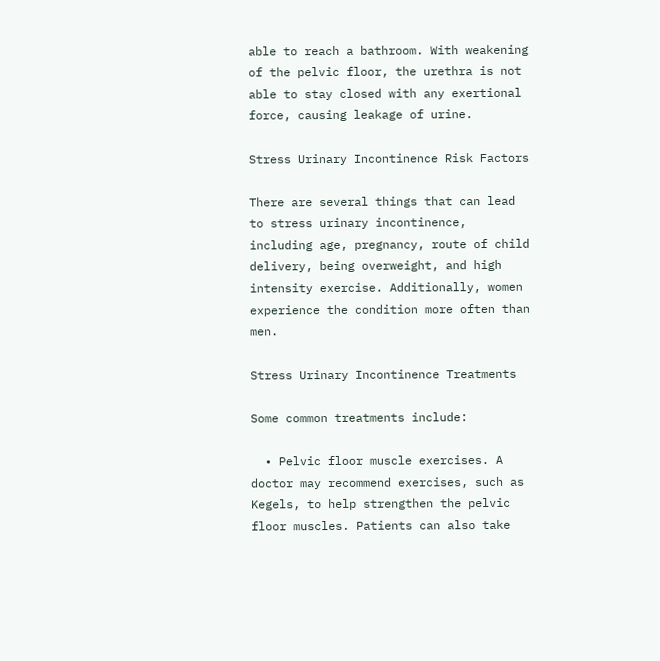able to reach a bathroom. With weakening of the pelvic floor, the urethra is not able to stay closed with any exertional force, causing leakage of urine.

Stress Urinary Incontinence Risk Factors

There are several things that can lead to stress urinary incontinence, including age, pregnancy, route of child delivery, being overweight, and high intensity exercise. Additionally, women experience the condition more often than men.

Stress Urinary Incontinence Treatments

Some common treatments include:

  • Pelvic floor muscle exercises. A doctor may recommend exercises, such as Kegels, to help strengthen the pelvic floor muscles. Patients can also take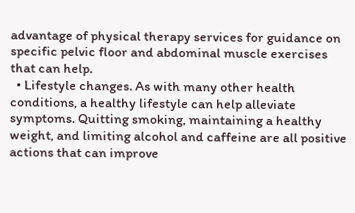advantage of physical therapy services for guidance on specific pelvic floor and abdominal muscle exercises that can help.
  • Lifestyle changes. As with many other health conditions, a healthy lifestyle can help alleviate symptoms. Quitting smoking, maintaining a healthy weight, and limiting alcohol and caffeine are all positive actions that can improve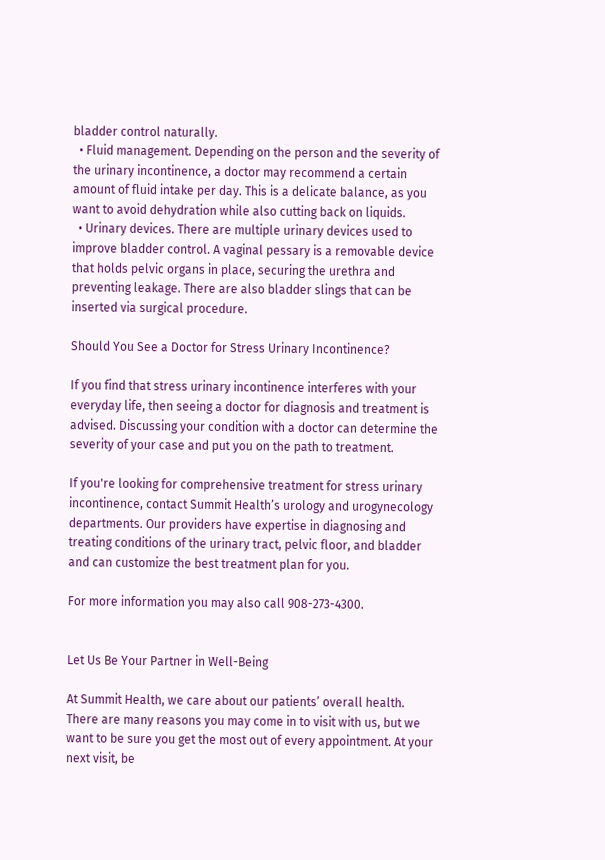bladder control naturally.
  • Fluid management. Depending on the person and the severity of the urinary incontinence, a doctor may recommend a certain amount of fluid intake per day. This is a delicate balance, as you want to avoid dehydration while also cutting back on liquids.
  • Urinary devices. There are multiple urinary devices used to improve bladder control. A vaginal pessary is a removable device that holds pelvic organs in place, securing the urethra and preventing leakage. There are also bladder slings that can be inserted via surgical procedure.

Should You See a Doctor for Stress Urinary Incontinence?

If you find that stress urinary incontinence interferes with your everyday life, then seeing a doctor for diagnosis and treatment is advised. Discussing your condition with a doctor can determine the severity of your case and put you on the path to treatment.

If you're looking for comprehensive treatment for stress urinary incontinence, contact Summit Health’s urology and urogynecology departments. Our providers have expertise in diagnosing and treating conditions of the urinary tract, pelvic floor, and bladder and can customize the best treatment plan for you.

For more information you may also call 908-273-4300.


Let Us Be Your Partner in Well-Being

At Summit Health, we care about our patients’ overall health. There are many reasons you may come in to visit with us, but we want to be sure you get the most out of every appointment. At your next visit, be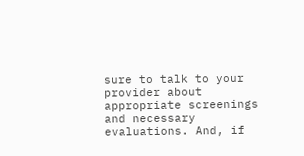sure to talk to your provider about appropriate screenings and necessary evaluations. And, if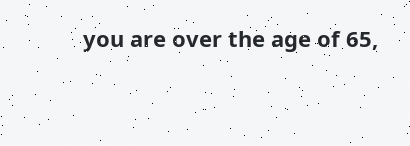you are over the age of 65,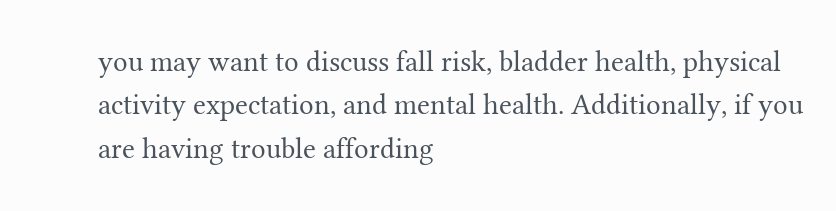you may want to discuss fall risk, bladder health, physical activity expectation, and mental health. Additionally, if you are having trouble affording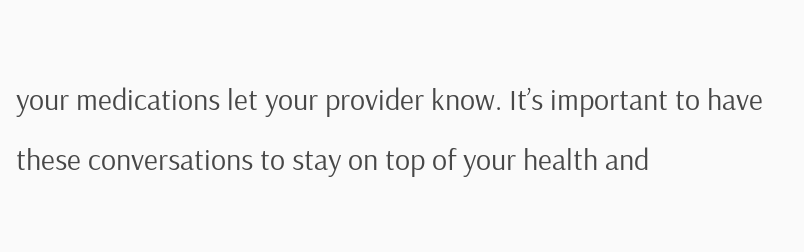your medications let your provider know. It’s important to have these conversations to stay on top of your health and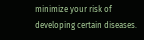minimize your risk of developing certain diseases.